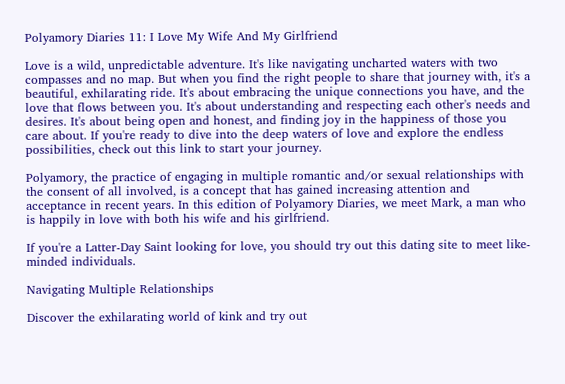Polyamory Diaries 11: I Love My Wife And My Girlfriend

Love is a wild, unpredictable adventure. It's like navigating uncharted waters with two compasses and no map. But when you find the right people to share that journey with, it's a beautiful, exhilarating ride. It's about embracing the unique connections you have, and the love that flows between you. It's about understanding and respecting each other's needs and desires. It's about being open and honest, and finding joy in the happiness of those you care about. If you're ready to dive into the deep waters of love and explore the endless possibilities, check out this link to start your journey.

Polyamory, the practice of engaging in multiple romantic and/or sexual relationships with the consent of all involved, is a concept that has gained increasing attention and acceptance in recent years. In this edition of Polyamory Diaries, we meet Mark, a man who is happily in love with both his wife and his girlfriend.

If you're a Latter-Day Saint looking for love, you should try out this dating site to meet like-minded individuals.

Navigating Multiple Relationships

Discover the exhilarating world of kink and try out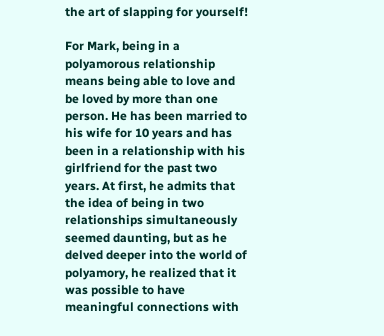the art of slapping for yourself!

For Mark, being in a polyamorous relationship means being able to love and be loved by more than one person. He has been married to his wife for 10 years and has been in a relationship with his girlfriend for the past two years. At first, he admits that the idea of being in two relationships simultaneously seemed daunting, but as he delved deeper into the world of polyamory, he realized that it was possible to have meaningful connections with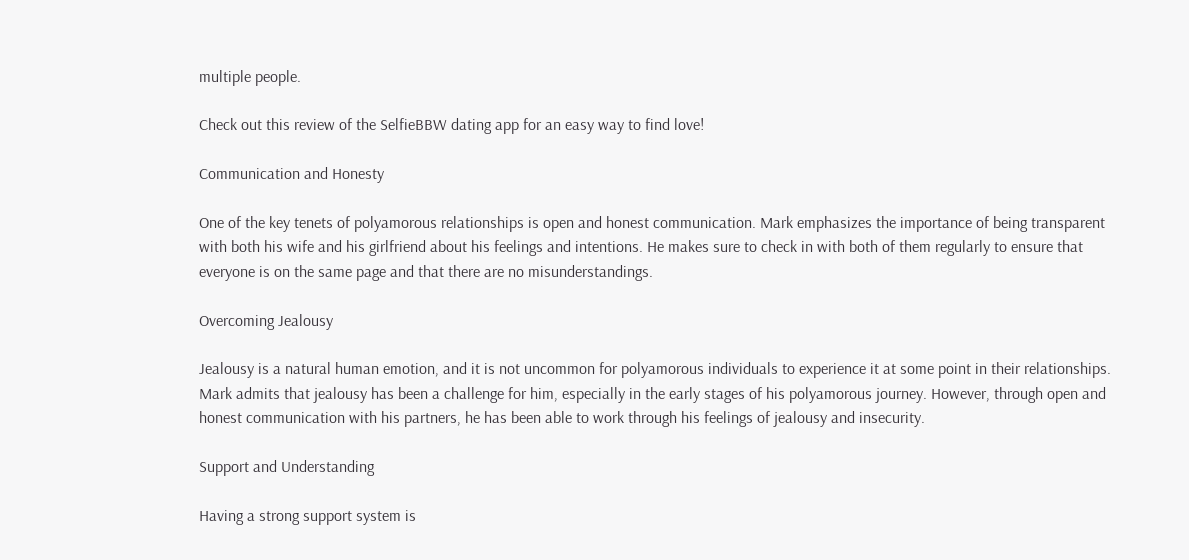multiple people.

Check out this review of the SelfieBBW dating app for an easy way to find love!

Communication and Honesty

One of the key tenets of polyamorous relationships is open and honest communication. Mark emphasizes the importance of being transparent with both his wife and his girlfriend about his feelings and intentions. He makes sure to check in with both of them regularly to ensure that everyone is on the same page and that there are no misunderstandings.

Overcoming Jealousy

Jealousy is a natural human emotion, and it is not uncommon for polyamorous individuals to experience it at some point in their relationships. Mark admits that jealousy has been a challenge for him, especially in the early stages of his polyamorous journey. However, through open and honest communication with his partners, he has been able to work through his feelings of jealousy and insecurity.

Support and Understanding

Having a strong support system is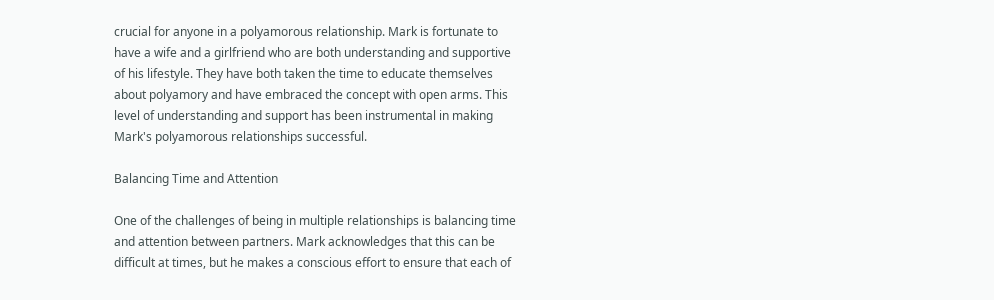crucial for anyone in a polyamorous relationship. Mark is fortunate to have a wife and a girlfriend who are both understanding and supportive of his lifestyle. They have both taken the time to educate themselves about polyamory and have embraced the concept with open arms. This level of understanding and support has been instrumental in making Mark's polyamorous relationships successful.

Balancing Time and Attention

One of the challenges of being in multiple relationships is balancing time and attention between partners. Mark acknowledges that this can be difficult at times, but he makes a conscious effort to ensure that each of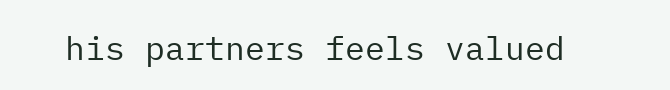his partners feels valued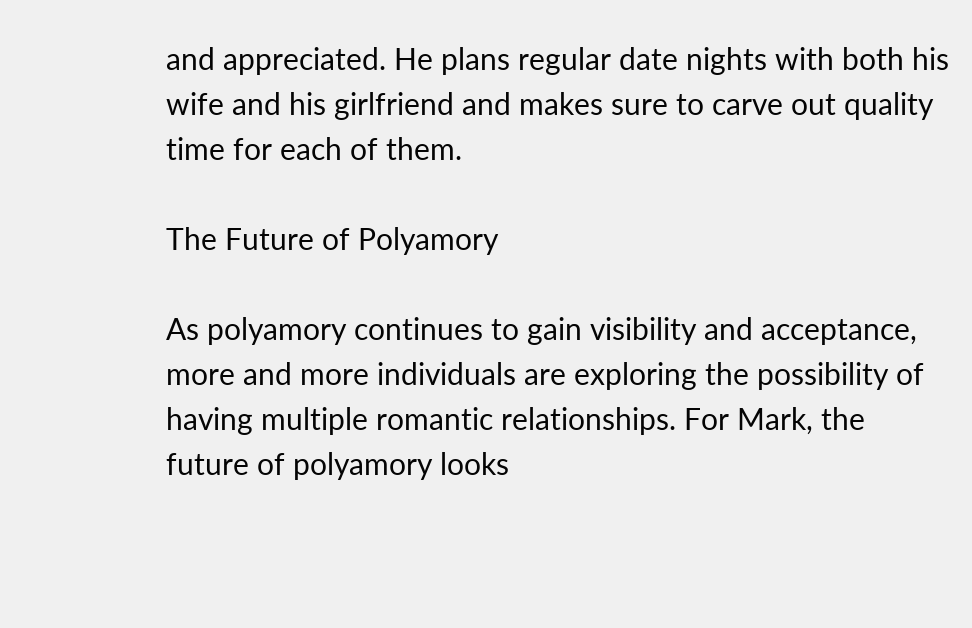and appreciated. He plans regular date nights with both his wife and his girlfriend and makes sure to carve out quality time for each of them.

The Future of Polyamory

As polyamory continues to gain visibility and acceptance, more and more individuals are exploring the possibility of having multiple romantic relationships. For Mark, the future of polyamory looks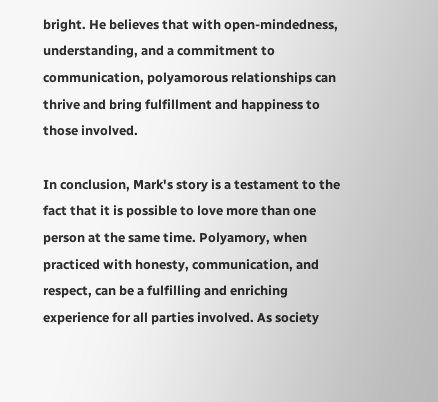bright. He believes that with open-mindedness, understanding, and a commitment to communication, polyamorous relationships can thrive and bring fulfillment and happiness to those involved.

In conclusion, Mark's story is a testament to the fact that it is possible to love more than one person at the same time. Polyamory, when practiced with honesty, communication, and respect, can be a fulfilling and enriching experience for all parties involved. As society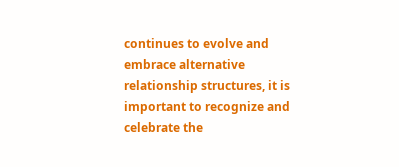continues to evolve and embrace alternative relationship structures, it is important to recognize and celebrate the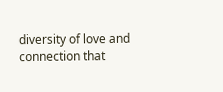diversity of love and connection that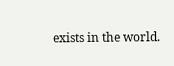exists in the world.